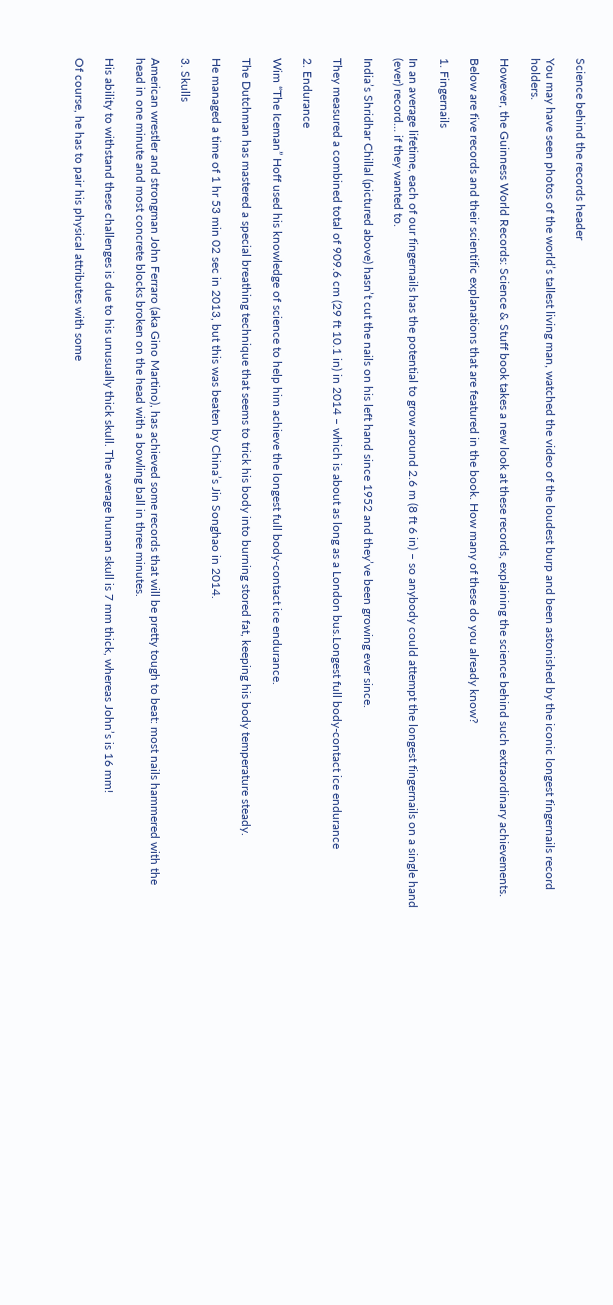Science behind the records header

You may have seen photos of the world’s tallest living man, watched the video of the loudest burp and been astonished by the iconic longest fingernails record holders.

However, the Guinness World Records: Science & Stuff book takes a new look at these records, explaining the science behind such extraordinary achievements.

Below are five records and their scientific explanations that are featured in the book. How many of these do you already know?

1. Fingernails

In an average lifetime, each of our fingernails has the potential to grow around 2.6 m (8 ft 6 in) – so anybody could attempt the longest fingernails on a single hand (ever) record… if they wanted to.

India’s Shridhar Chillal (pictured above) hasn’t cut the nails on his left hand since 1952 and they’ve been growing ever since.

They measured a combined total of 909.6 cm (29 ft 10.1 in) in 2014 – which is about as long as a London bus.Longest full body-contact ice endurance

2. Endurance

Wim “The Iceman” Hoff used his knowledge of science to help him achieve the longest full body-contact ice endurance.

The Dutchman has mastered a special breathing technique that seems to trick his body into burning stored fat, keeping his body temperature steady.

He managed a time of 1 hr 53 min 02 sec in 2013, but this was beaten by China’s Jin Songhao in 2014.

3. Skulls

American wrestler and strongman John Ferraro (aka Gino Martino), has achieved some records that will be pretty tough to beat: most nails hammered with the head in one minute and most concrete blocks broken on the head with a bowling ball in three minutes.

His ability to withstand these challenges is due to his unusually thick skull. The average human skull is 7 mm thick, whereas John’s is 16 mm!

Of course, he has to pair his physical attributes with some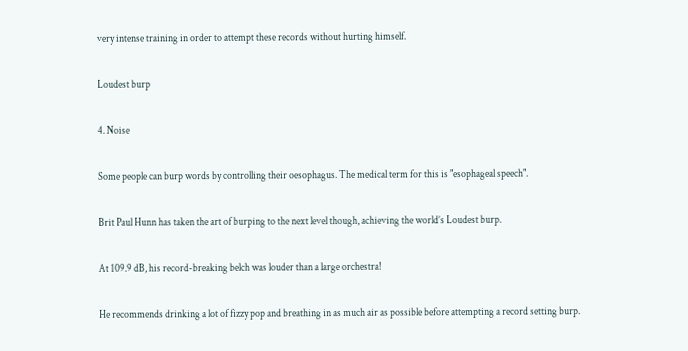very intense training in order to attempt these records without hurting himself.

Loudest burp

4. Noise

Some people can burp words by controlling their oesophagus. The medical term for this is "esophageal speech".

Brit Paul Hunn has taken the art of burping to the next level though, achieving the world’s Loudest burp.

At 109.9 dB, his record-breaking belch was louder than a large orchestra!

He recommends drinking a lot of fizzy pop and breathing in as much air as possible before attempting a record setting burp.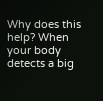Why does this help? When your body detects a big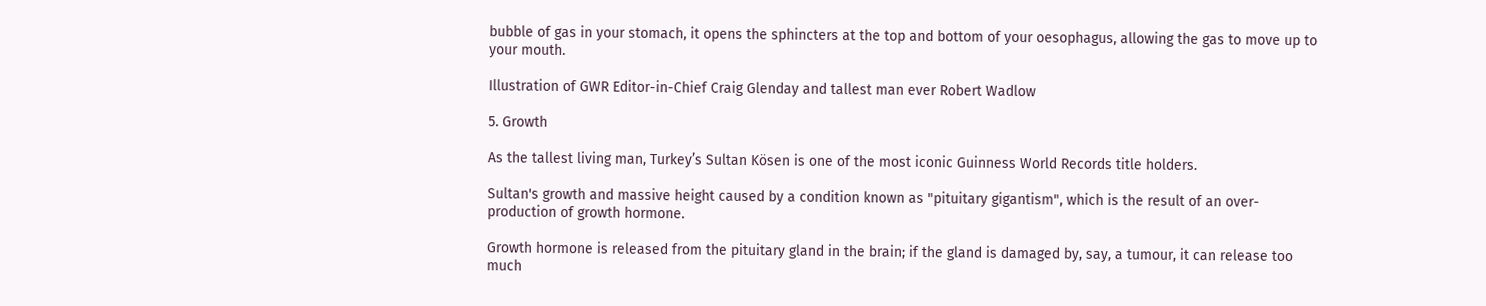bubble of gas in your stomach, it opens the sphincters at the top and bottom of your oesophagus, allowing the gas to move up to your mouth.

Illustration of GWR Editor-in-Chief Craig Glenday and tallest man ever Robert Wadlow

5. Growth

As the tallest living man, Turkey’s Sultan Kösen is one of the most iconic Guinness World Records title holders.

Sultan's growth and massive height caused by a condition known as "pituitary gigantism", which is the result of an over-production of growth hormone.

Growth hormone is released from the pituitary gland in the brain; if the gland is damaged by, say, a tumour, it can release too much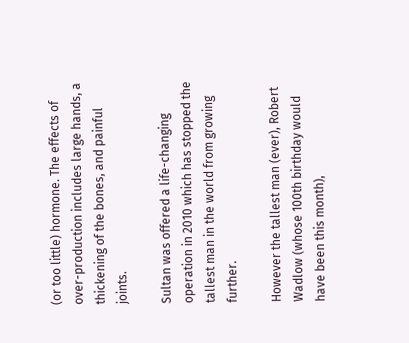(or too little) hormone. The effects of over-production includes large hands, a thickening of the bones, and painful joints.

Sultan was offered a life-changing operation in 2010 which has stopped the tallest man in the world from growing further.

However the tallest man (ever), Robert Wadlow (whose 100th birthday would have been this month),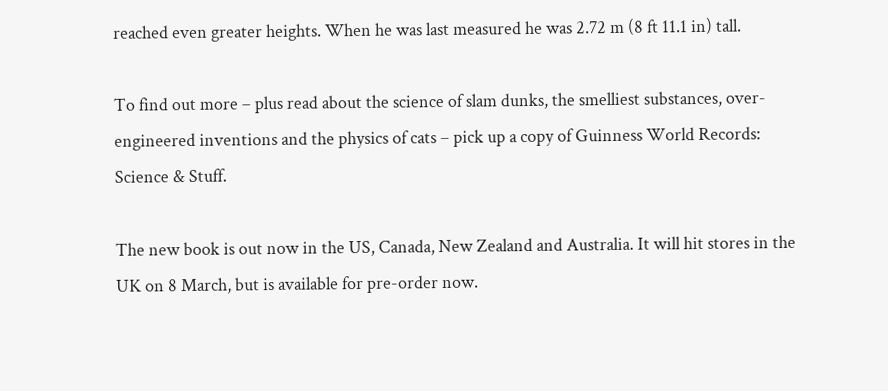reached even greater heights. When he was last measured he was 2.72 m (8 ft 11.1 in) tall.

To find out more – plus read about the science of slam dunks, the smelliest substances, over-engineered inventions and the physics of cats – pick up a copy of Guinness World Records: Science & Stuff.

The new book is out now in the US, Canada, New Zealand and Australia. It will hit stores in the UK on 8 March, but is available for pre-order now.